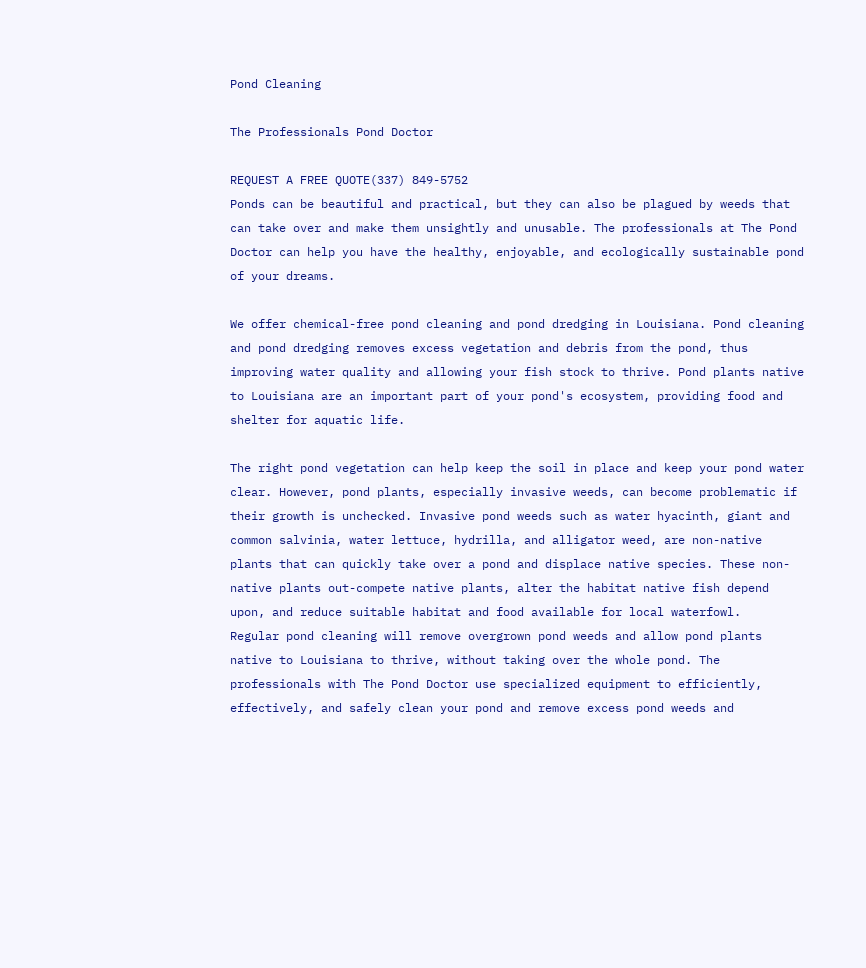Pond Cleaning

The Professionals Pond Doctor

REQUEST A FREE QUOTE(337) 849-5752
Ponds can be beautiful and practical, but they can also be plagued by weeds that can take over and make them unsightly and unusable. The professionals at The Pond Doctor can help you have the healthy, enjoyable, and ecologically sustainable pond of your dreams.

We offer chemical-free pond cleaning and pond dredging in Louisiana. Pond cleaning and pond dredging removes excess vegetation and debris from the pond, thus improving water quality and allowing your fish stock to thrive. Pond plants native to Louisiana are an important part of your pond's ecosystem, providing food and shelter for aquatic life.

The right pond vegetation can help keep the soil in place and keep your pond water clear. However, pond plants, especially invasive weeds, can become problematic if their growth is unchecked. Invasive pond weeds such as water hyacinth, giant and common salvinia, water lettuce, hydrilla, and alligator weed, are non-native plants that can quickly take over a pond and displace native species. These non-native plants out-compete native plants, alter the habitat native fish depend upon, and reduce suitable habitat and food available for local waterfowl.
Regular pond cleaning will remove overgrown pond weeds and allow pond plants native to Louisiana to thrive, without taking over the whole pond. The professionals with The Pond Doctor use specialized equipment to efficiently, effectively, and safely clean your pond and remove excess pond weeds and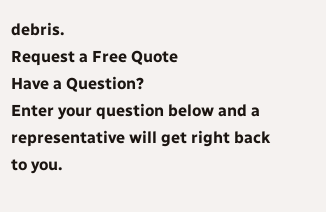debris.
Request a Free Quote
Have a Question?
Enter your question below and a representative will get right back to you.